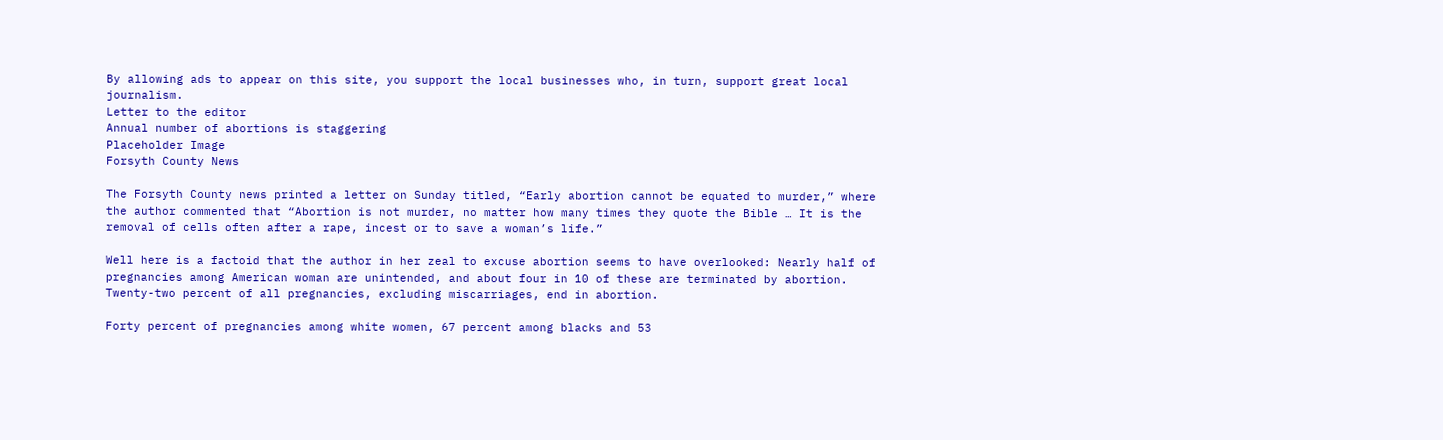By allowing ads to appear on this site, you support the local businesses who, in turn, support great local journalism.
Letter to the editor
Annual number of abortions is staggering
Placeholder Image
Forsyth County News

The Forsyth County news printed a letter on Sunday titled, “Early abortion cannot be equated to murder,” where the author commented that “Abortion is not murder, no matter how many times they quote the Bible … It is the removal of cells often after a rape, incest or to save a woman’s life.”

Well here is a factoid that the author in her zeal to excuse abortion seems to have overlooked: Nearly half of pregnancies among American woman are unintended, and about four in 10 of these are terminated by abortion. Twenty-two percent of all pregnancies, excluding miscarriages, end in abortion.

Forty percent of pregnancies among white women, 67 percent among blacks and 53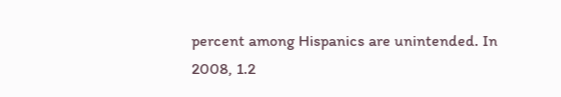percent among Hispanics are unintended. In 2008, 1.2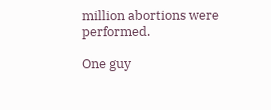million abortions were performed.

One guy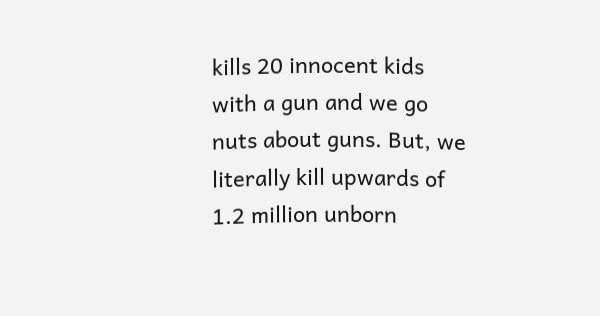kills 20 innocent kids with a gun and we go nuts about guns. But, we literally kill upwards of 1.2 million unborn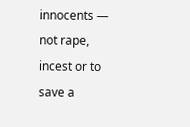innocents — not rape, incest or to save a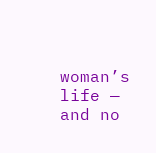woman’s life — and no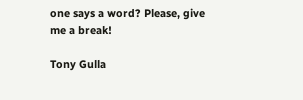one says a word? Please, give me a break!

Tony Gulla